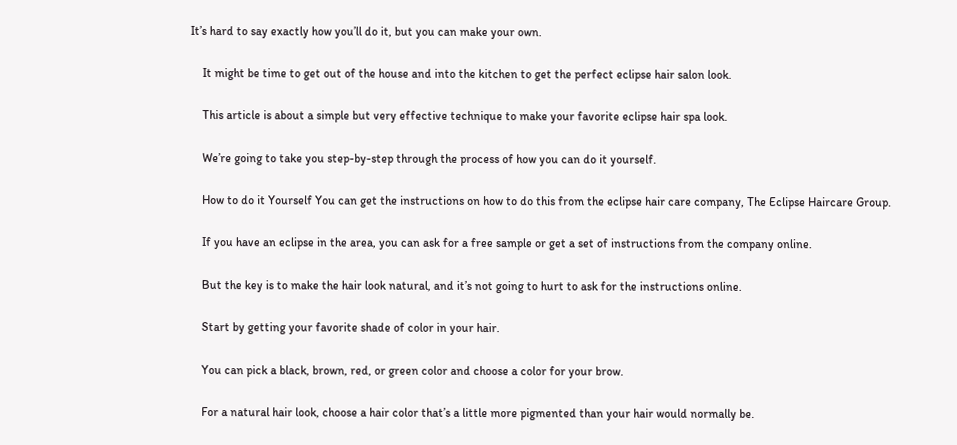It’s hard to say exactly how you’ll do it, but you can make your own.

    It might be time to get out of the house and into the kitchen to get the perfect eclipse hair salon look.

    This article is about a simple but very effective technique to make your favorite eclipse hair spa look.

    We’re going to take you step-by-step through the process of how you can do it yourself.

    How to do it Yourself You can get the instructions on how to do this from the eclipse hair care company, The Eclipse Haircare Group.

    If you have an eclipse in the area, you can ask for a free sample or get a set of instructions from the company online.

    But the key is to make the hair look natural, and it’s not going to hurt to ask for the instructions online.

    Start by getting your favorite shade of color in your hair.

    You can pick a black, brown, red, or green color and choose a color for your brow.

    For a natural hair look, choose a hair color that’s a little more pigmented than your hair would normally be.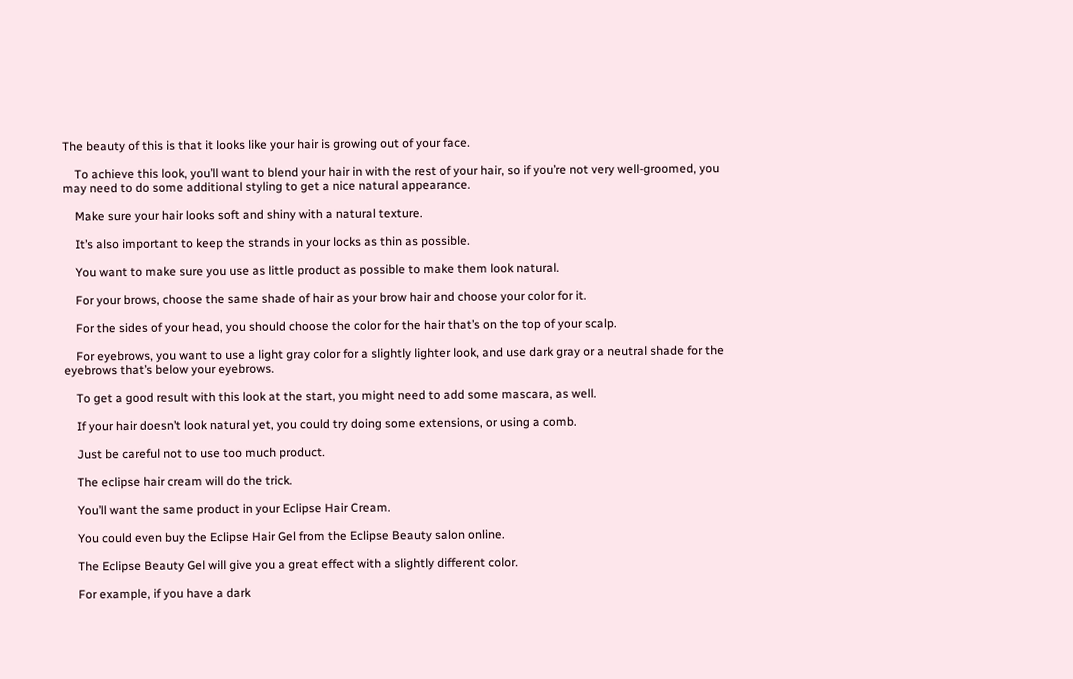The beauty of this is that it looks like your hair is growing out of your face.

    To achieve this look, you’ll want to blend your hair in with the rest of your hair, so if you’re not very well-groomed, you may need to do some additional styling to get a nice natural appearance.

    Make sure your hair looks soft and shiny with a natural texture.

    It’s also important to keep the strands in your locks as thin as possible.

    You want to make sure you use as little product as possible to make them look natural.

    For your brows, choose the same shade of hair as your brow hair and choose your color for it.

    For the sides of your head, you should choose the color for the hair that’s on the top of your scalp.

    For eyebrows, you want to use a light gray color for a slightly lighter look, and use dark gray or a neutral shade for the eyebrows that’s below your eyebrows.

    To get a good result with this look at the start, you might need to add some mascara, as well.

    If your hair doesn’t look natural yet, you could try doing some extensions, or using a comb.

    Just be careful not to use too much product.

    The eclipse hair cream will do the trick.

    You’ll want the same product in your Eclipse Hair Cream.

    You could even buy the Eclipse Hair Gel from the Eclipse Beauty salon online.

    The Eclipse Beauty Gel will give you a great effect with a slightly different color.

    For example, if you have a dark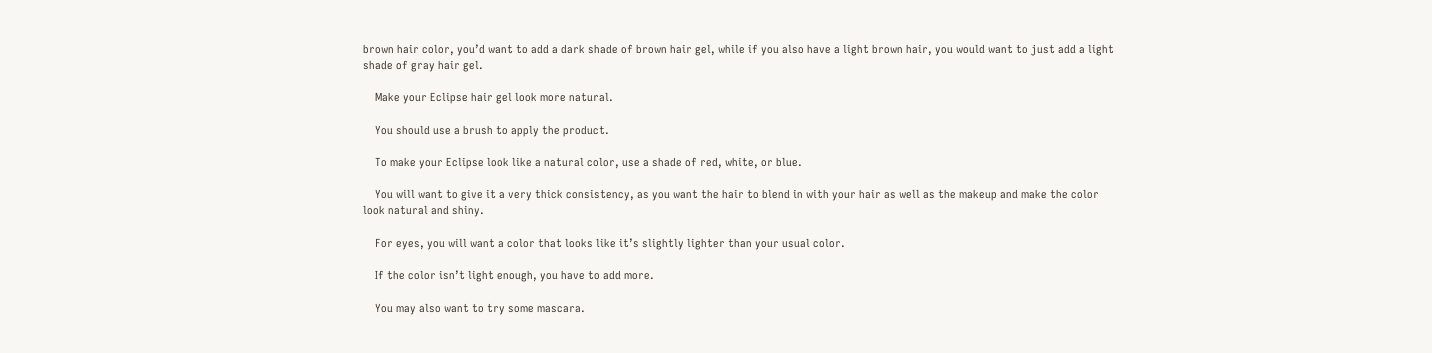brown hair color, you’d want to add a dark shade of brown hair gel, while if you also have a light brown hair, you would want to just add a light shade of gray hair gel.

    Make your Eclipse hair gel look more natural.

    You should use a brush to apply the product.

    To make your Eclipse look like a natural color, use a shade of red, white, or blue.

    You will want to give it a very thick consistency, as you want the hair to blend in with your hair as well as the makeup and make the color look natural and shiny.

    For eyes, you will want a color that looks like it’s slightly lighter than your usual color.

    If the color isn’t light enough, you have to add more.

    You may also want to try some mascara.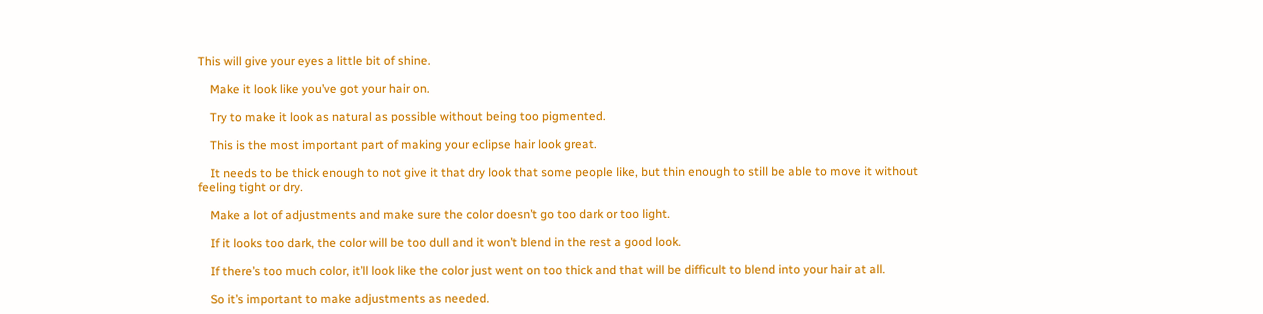This will give your eyes a little bit of shine.

    Make it look like you’ve got your hair on.

    Try to make it look as natural as possible without being too pigmented.

    This is the most important part of making your eclipse hair look great.

    It needs to be thick enough to not give it that dry look that some people like, but thin enough to still be able to move it without feeling tight or dry.

    Make a lot of adjustments and make sure the color doesn’t go too dark or too light.

    If it looks too dark, the color will be too dull and it won’t blend in the rest a good look.

    If there’s too much color, it’ll look like the color just went on too thick and that will be difficult to blend into your hair at all.

    So it’s important to make adjustments as needed.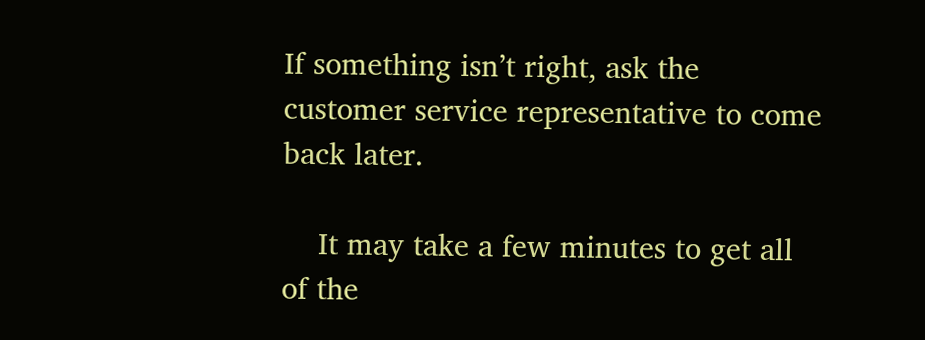If something isn’t right, ask the customer service representative to come back later.

    It may take a few minutes to get all of the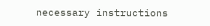necessary instructions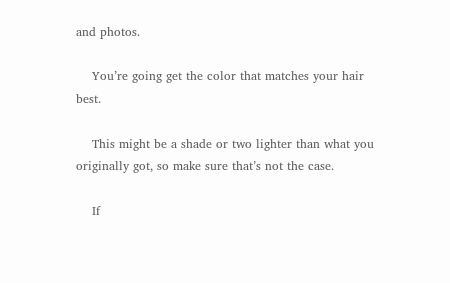and photos.

    You’re going get the color that matches your hair best.

    This might be a shade or two lighter than what you originally got, so make sure that’s not the case.

    If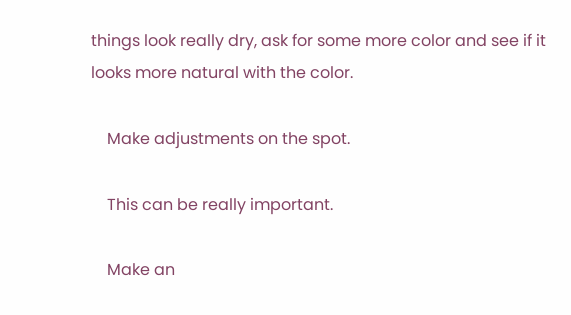things look really dry, ask for some more color and see if it looks more natural with the color.

    Make adjustments on the spot.

    This can be really important.

    Make an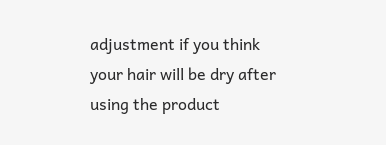adjustment if you think your hair will be dry after using the product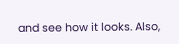and see how it looks. Also,